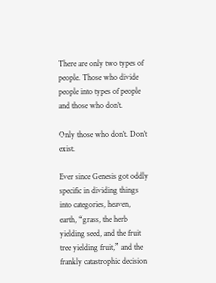There are only two types of people. Those who divide people into types of people and those who don’t.

Only those who don’t. Don’t exist.

Ever since Genesis got oddly specific in dividing things into categories, heaven, earth, “grass, the herb yielding seed, and the fruit tree yielding fruit,” and the frankly catastrophic decision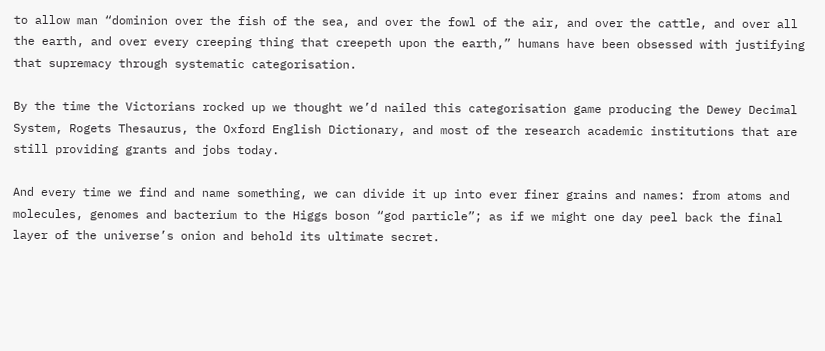to allow man “dominion over the fish of the sea, and over the fowl of the air, and over the cattle, and over all the earth, and over every creeping thing that creepeth upon the earth,” humans have been obsessed with justifying that supremacy through systematic categorisation.

By the time the Victorians rocked up we thought we’d nailed this categorisation game producing the Dewey Decimal System, Rogets Thesaurus, the Oxford English Dictionary, and most of the research academic institutions that are still providing grants and jobs today.

And every time we find and name something, we can divide it up into ever finer grains and names: from atoms and molecules, genomes and bacterium to the Higgs boson “god particle”; as if we might one day peel back the final layer of the universe’s onion and behold its ultimate secret.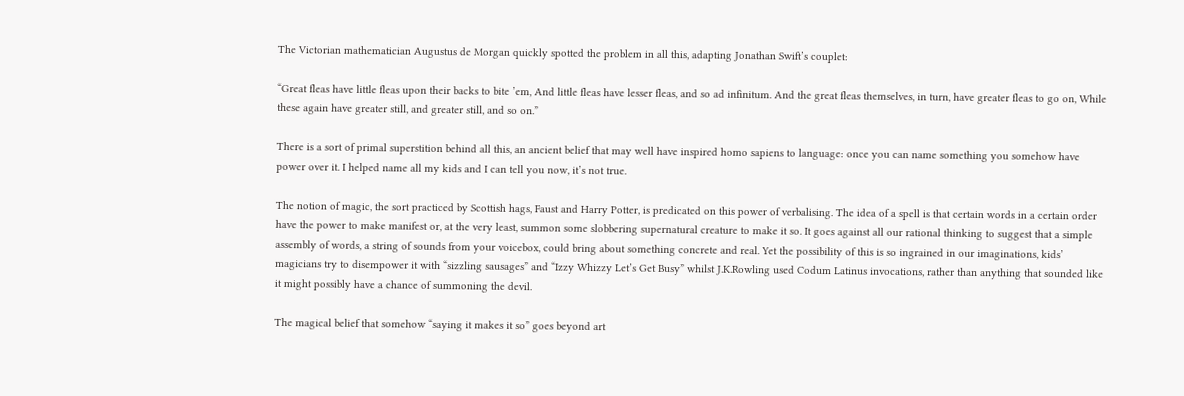The Victorian mathematician Augustus de Morgan quickly spotted the problem in all this, adapting Jonathan Swift’s couplet:

“Great fleas have little fleas upon their backs to bite ’em, And little fleas have lesser fleas, and so ad infinitum. And the great fleas themselves, in turn, have greater fleas to go on, While these again have greater still, and greater still, and so on.”

There is a sort of primal superstition behind all this, an ancient belief that may well have inspired homo sapiens to language: once you can name something you somehow have power over it. I helped name all my kids and I can tell you now, it’s not true.

The notion of magic, the sort practiced by Scottish hags, Faust and Harry Potter, is predicated on this power of verbalising. The idea of a spell is that certain words in a certain order have the power to make manifest or, at the very least, summon some slobbering supernatural creature to make it so. It goes against all our rational thinking to suggest that a simple assembly of words, a string of sounds from your voicebox, could bring about something concrete and real. Yet the possibility of this is so ingrained in our imaginations, kids’ magicians try to disempower it with “sizzling sausages” and “Izzy Whizzy Let’s Get Busy” whilst J.K.Rowling used Codum Latinus invocations, rather than anything that sounded like it might possibly have a chance of summoning the devil.

The magical belief that somehow “saying it makes it so” goes beyond art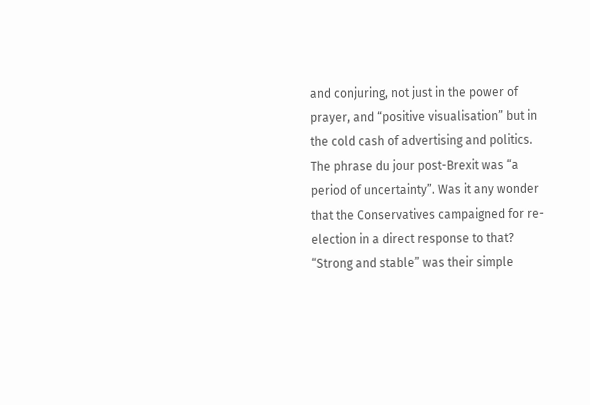and conjuring, not just in the power of prayer, and “positive visualisation” but in the cold cash of advertising and politics. The phrase du jour post-Brexit was “a period of uncertainty”. Was it any wonder that the Conservatives campaigned for re-election in a direct response to that? “Strong and stable” was their simple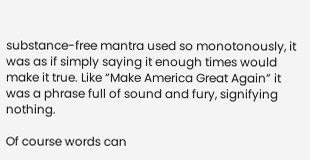substance-free mantra used so monotonously, it was as if simply saying it enough times would make it true. Like “Make America Great Again” it was a phrase full of sound and fury, signifying nothing.

Of course words can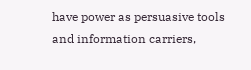have power as persuasive tools and information carriers,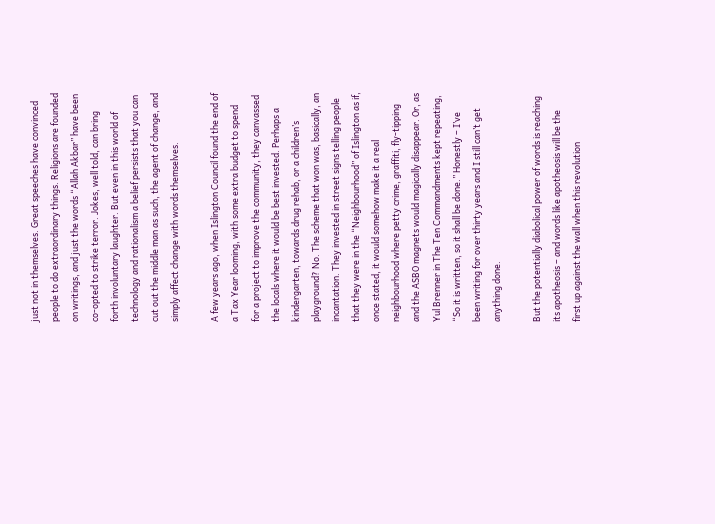just not in themselves. Great speeches have convinced people to do extraordinary things. Religions are founded on writings, and just the words “Allah Akbar” have been co-opted to strike terror. Jokes, well told, can bring forth involuntary laughter. But even in this world of technology and rationalism a belief persists that you can cut out the middle man as such, the agent of change, and simply affect change with words themselves.

A few years ago, when Islington Council found the end of a Tax Year looming, with some extra budget to spend for a project to improve the community, they canvassed the locals where it would be best invested. Perhaps a kindergarten, towards drug rehab, or a children’s playground? No. The scheme that won was, basically, an incantation. They invested in street signs telling people that they were in the “Neighbourhood” of Islington as if, once stated, it would somehow make it a real neighbourhood where petty crime, graffiti, fly-tipping and the ASBO magnets would magically disappear. Or, as Yul Brenner in The Ten Commandments kept repeating, “So it is written, so it shall be done.” Honestly – I’ve been writing for over thirty years and I still can’t get anything done.

But the potentially diabolical power of words is reaching its apotheosis – and words like apotheosis will be the first up against the wall when this revolution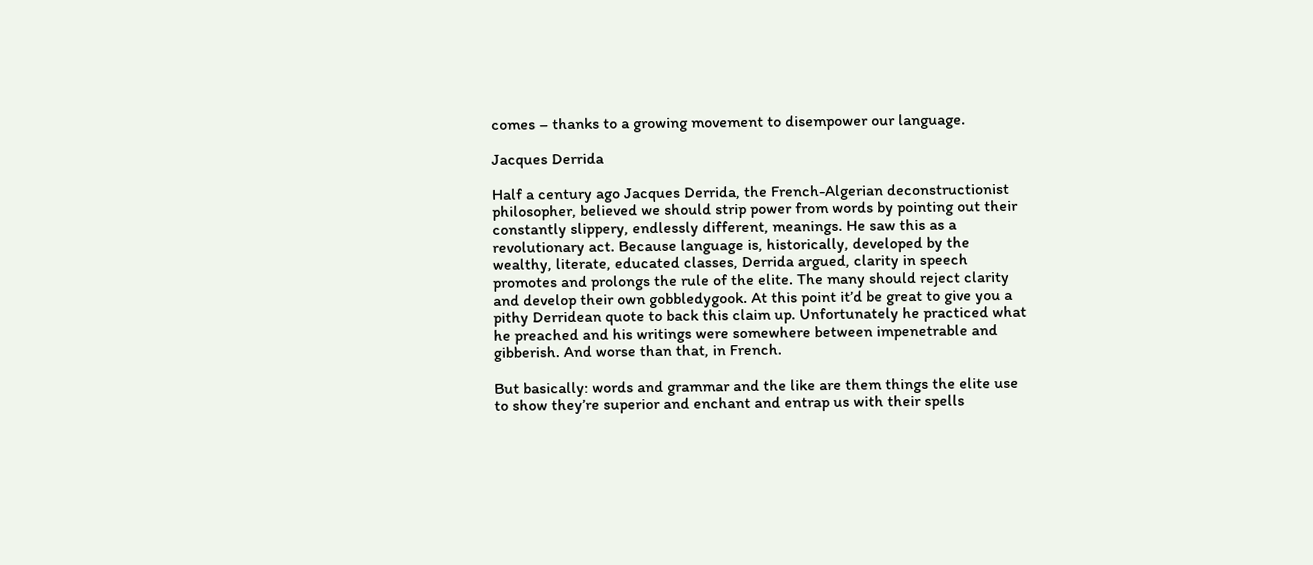comes – thanks to a growing movement to disempower our language.

Jacques Derrida

Half a century ago Jacques Derrida, the French-Algerian deconstructionist philosopher, believed we should strip power from words by pointing out their constantly slippery, endlessly different, meanings. He saw this as a revolutionary act. Because language is, historically, developed by the wealthy, literate, educated classes, Derrida argued, clarity in speech promotes and prolongs the rule of the elite. The many should reject clarity and develop their own gobbledygook. At this point it’d be great to give you a pithy Derridean quote to back this claim up. Unfortunately he practiced what he preached and his writings were somewhere between impenetrable and gibberish. And worse than that, in French.

But basically: words and grammar and the like are them things the elite use to show they’re superior and enchant and entrap us with their spells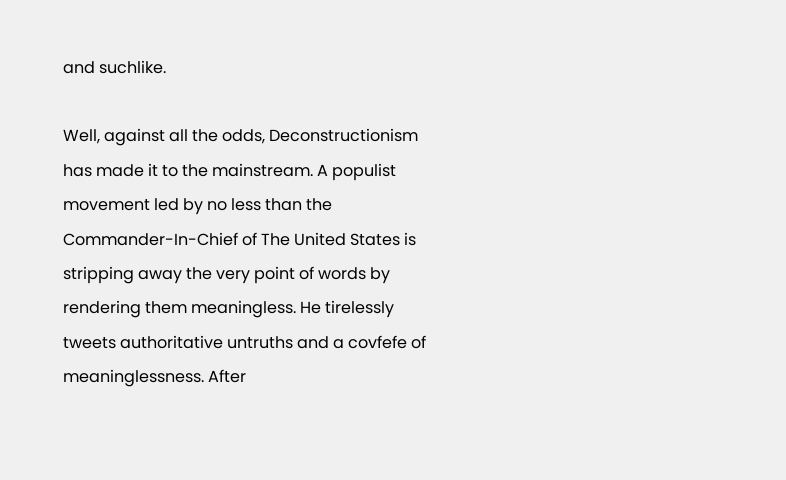and suchlike.

Well, against all the odds, Deconstructionism has made it to the mainstream. A populist movement led by no less than the Commander-In-Chief of The United States is stripping away the very point of words by rendering them meaningless. He tirelessly tweets authoritative untruths and a covfefe of meaninglessness. After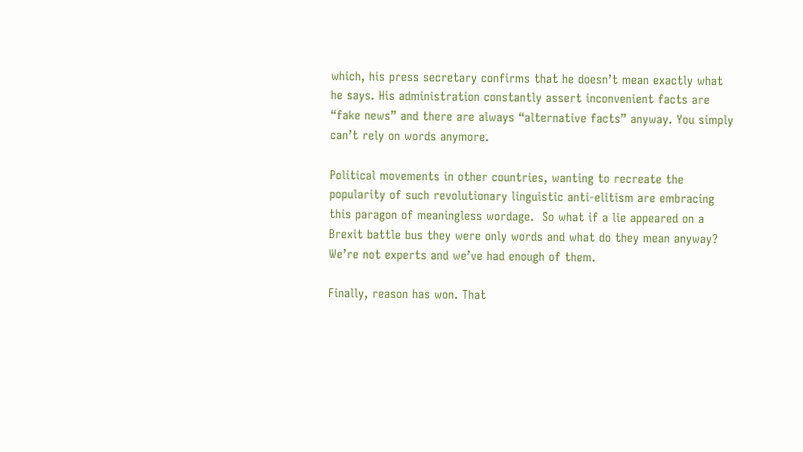which, his press secretary confirms that he doesn’t mean exactly what he says. His administration constantly assert inconvenient facts are “fake news” and there are always “alternative facts” anyway. You simply can’t rely on words anymore.

Political movements in other countries, wanting to recreate the popularity of such revolutionary linguistic anti-elitism are embracing this paragon of meaningless wordage.  So what if a lie appeared on a Brexit battle bus they were only words and what do they mean anyway? We’re not experts and we’ve had enough of them.

Finally, reason has won. That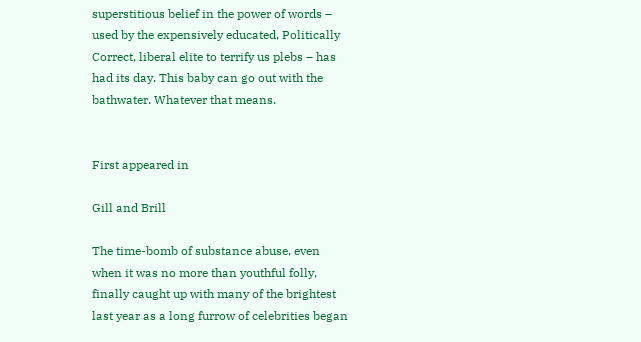superstitious belief in the power of words – used by the expensively educated, Politically Correct, liberal elite to terrify us plebs – has had its day. This baby can go out with the bathwater. Whatever that means.


First appeared in

Gill and Brill

The time-bomb of substance abuse, even when it was no more than youthful folly, finally caught up with many of the brightest last year as a long furrow of celebrities began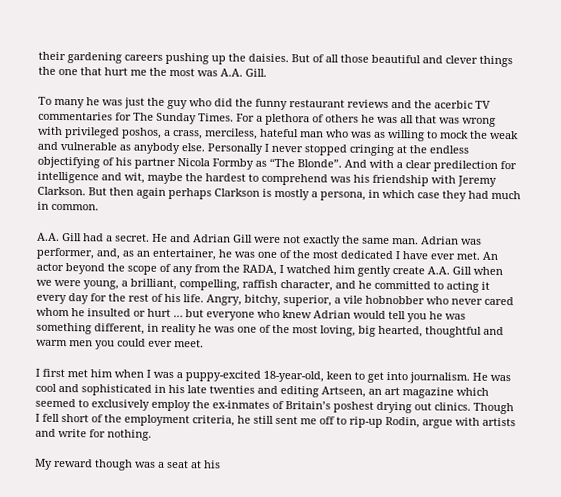their gardening careers pushing up the daisies. But of all those beautiful and clever things the one that hurt me the most was A.A. Gill.

To many he was just the guy who did the funny restaurant reviews and the acerbic TV commentaries for The Sunday Times. For a plethora of others he was all that was wrong with privileged poshos, a crass, merciless, hateful man who was as willing to mock the weak and vulnerable as anybody else. Personally I never stopped cringing at the endless objectifying of his partner Nicola Formby as “The Blonde”. And with a clear predilection for intelligence and wit, maybe the hardest to comprehend was his friendship with Jeremy Clarkson. But then again perhaps Clarkson is mostly a persona, in which case they had much in common.

A.A. Gill had a secret. He and Adrian Gill were not exactly the same man. Adrian was performer, and, as an entertainer, he was one of the most dedicated I have ever met. An actor beyond the scope of any from the RADA, I watched him gently create A.A. Gill when we were young, a brilliant, compelling, raffish character, and he committed to acting it every day for the rest of his life. Angry, bitchy, superior, a vile hobnobber who never cared whom he insulted or hurt … but everyone who knew Adrian would tell you he was something different, in reality he was one of the most loving, big hearted, thoughtful and warm men you could ever meet.

I first met him when I was a puppy-excited 18-year-old, keen to get into journalism. He was cool and sophisticated in his late twenties and editing Artseen, an art magazine which seemed to exclusively employ the ex-inmates of Britain’s poshest drying out clinics. Though I fell short of the employment criteria, he still sent me off to rip-up Rodin, argue with artists and write for nothing.

My reward though was a seat at his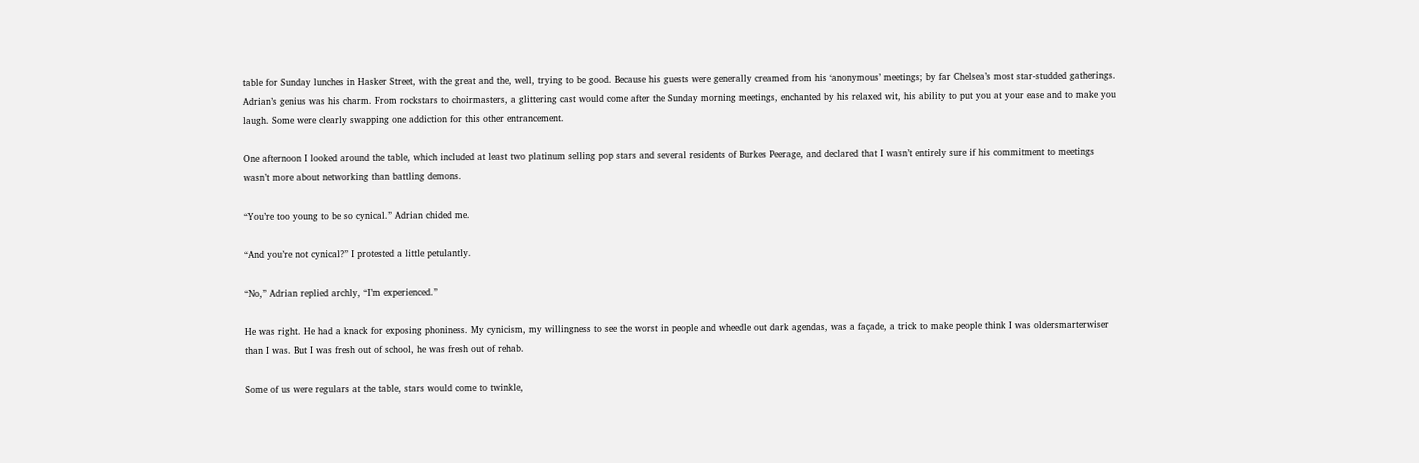table for Sunday lunches in Hasker Street, with the great and the, well, trying to be good. Because his guests were generally creamed from his ‘anonymous’ meetings; by far Chelsea’s most star-studded gatherings. Adrian’s genius was his charm. From rockstars to choirmasters, a glittering cast would come after the Sunday morning meetings, enchanted by his relaxed wit, his ability to put you at your ease and to make you laugh. Some were clearly swapping one addiction for this other entrancement.

One afternoon I looked around the table, which included at least two platinum selling pop stars and several residents of Burkes Peerage, and declared that I wasn’t entirely sure if his commitment to meetings wasn’t more about networking than battling demons.

“You’re too young to be so cynical.” Adrian chided me.

“And you’re not cynical?” I protested a little petulantly.

“No,” Adrian replied archly, “I’m experienced.”

He was right. He had a knack for exposing phoniness. My cynicism, my willingness to see the worst in people and wheedle out dark agendas, was a façade, a trick to make people think I was oldersmarterwiser than I was. But I was fresh out of school, he was fresh out of rehab.

Some of us were regulars at the table, stars would come to twinkle,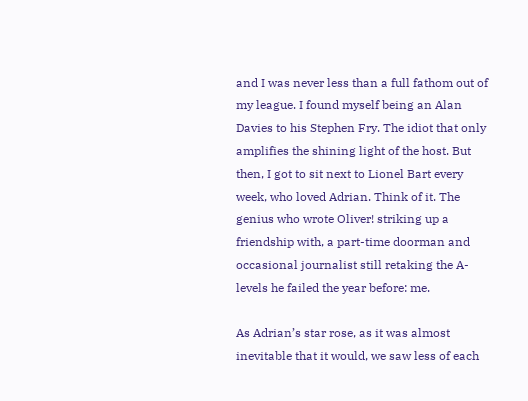and I was never less than a full fathom out of my league. I found myself being an Alan Davies to his Stephen Fry. The idiot that only amplifies the shining light of the host. But then, I got to sit next to Lionel Bart every week, who loved Adrian. Think of it. The genius who wrote Oliver! striking up a friendship with, a part-time doorman and occasional journalist still retaking the A-levels he failed the year before: me.

As Adrian’s star rose, as it was almost inevitable that it would, we saw less of each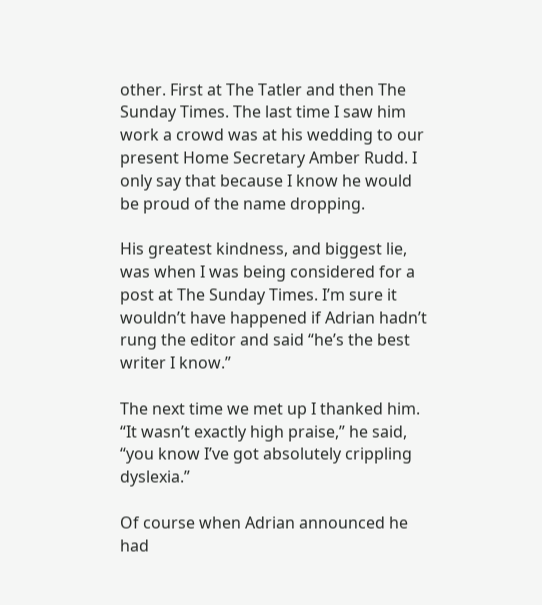other. First at The Tatler and then The Sunday Times. The last time I saw him work a crowd was at his wedding to our present Home Secretary Amber Rudd. I only say that because I know he would be proud of the name dropping.

His greatest kindness, and biggest lie, was when I was being considered for a post at The Sunday Times. I’m sure it wouldn’t have happened if Adrian hadn’t rung the editor and said “he’s the best writer I know.”

The next time we met up I thanked him. “It wasn’t exactly high praise,” he said, “you know I’ve got absolutely crippling dyslexia.”

Of course when Adrian announced he had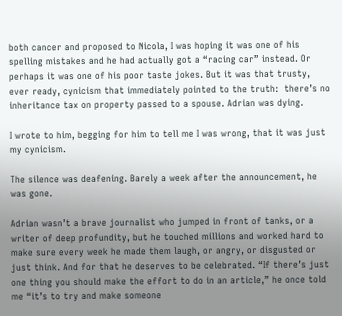both cancer and proposed to Nicola, I was hoping it was one of his spelling mistakes and he had actually got a “racing car” instead. Or perhaps it was one of his poor taste jokes. But it was that trusty, ever ready, cynicism that immediately pointed to the truth:  there’s no inheritance tax on property passed to a spouse. Adrian was dying.

I wrote to him, begging for him to tell me I was wrong, that it was just my cynicism.

The silence was deafening. Barely a week after the announcement, he was gone.

Adrian wasn’t a brave journalist who jumped in front of tanks, or a writer of deep profundity, but he touched millions and worked hard to make sure every week he made them laugh, or angry, or disgusted or just think. And for that he deserves to be celebrated. “If there’s just one thing you should make the effort to do in an article,” he once told me “it’s to try and make someone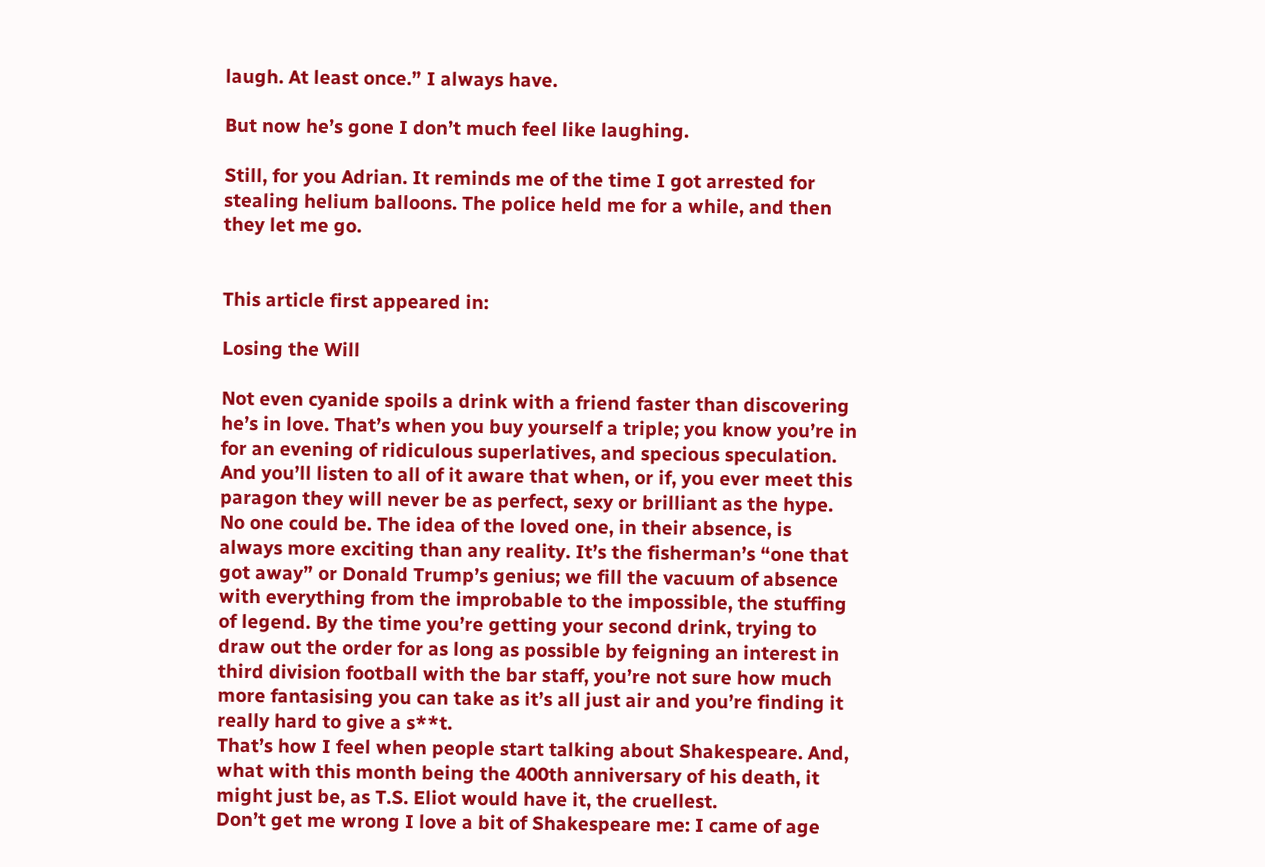laugh. At least once.” I always have.

But now he’s gone I don’t much feel like laughing.

Still, for you Adrian. It reminds me of the time I got arrested for stealing helium balloons. The police held me for a while, and then they let me go.


This article first appeared in:

Losing the Will

Not even cyanide spoils a drink with a friend faster than discovering he’s in love. That’s when you buy yourself a triple; you know you’re in for an evening of ridiculous superlatives, and specious speculation. And you’ll listen to all of it aware that when, or if, you ever meet this paragon they will never be as perfect, sexy or brilliant as the hype. No one could be. The idea of the loved one, in their absence, is always more exciting than any reality. It’s the fisherman’s “one that got away” or Donald Trump’s genius; we fill the vacuum of absence with everything from the improbable to the impossible, the stuffing of legend. By the time you’re getting your second drink, trying to draw out the order for as long as possible by feigning an interest in third division football with the bar staff, you’re not sure how much more fantasising you can take as it’s all just air and you’re finding it really hard to give a s**t.
That’s how I feel when people start talking about Shakespeare. And, what with this month being the 400th anniversary of his death, it might just be, as T.S. Eliot would have it, the cruellest.
Don’t get me wrong I love a bit of Shakespeare me: I came of age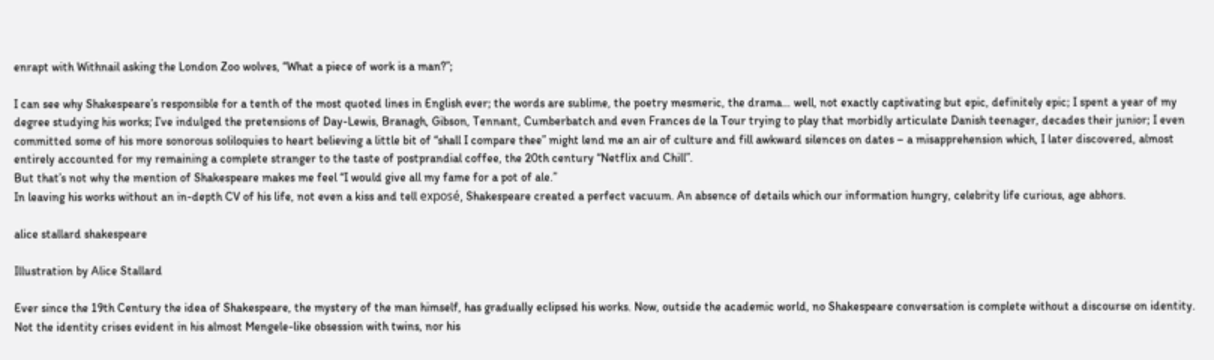enrapt with Withnail asking the London Zoo wolves, “What a piece of work is a man?”;

I can see why Shakespeare’s responsible for a tenth of the most quoted lines in English ever; the words are sublime, the poetry mesmeric, the drama… well, not exactly captivating but epic, definitely epic; I spent a year of my degree studying his works; I’ve indulged the pretensions of Day-Lewis, Branagh, Gibson, Tennant, Cumberbatch and even Frances de la Tour trying to play that morbidly articulate Danish teenager, decades their junior; I even committed some of his more sonorous soliloquies to heart believing a little bit of “shall I compare thee” might lend me an air of culture and fill awkward silences on dates – a misapprehension which, I later discovered, almost entirely accounted for my remaining a complete stranger to the taste of postprandial coffee, the 20th century “Netflix and Chill”.
But that’s not why the mention of Shakespeare makes me feel “I would give all my fame for a pot of ale.”
In leaving his works without an in-depth CV of his life, not even a kiss and tell exposé, Shakespeare created a perfect vacuum. An absence of details which our information hungry, celebrity life curious, age abhors.

alice stallard shakespeare

Illustration by Alice Stallard

Ever since the 19th Century the idea of Shakespeare, the mystery of the man himself, has gradually eclipsed his works. Now, outside the academic world, no Shakespeare conversation is complete without a discourse on identity. Not the identity crises evident in his almost Mengele-like obsession with twins, nor his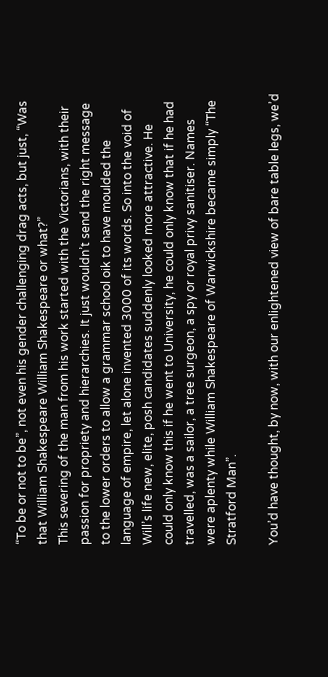“To be or not to be”, not even his gender challenging drag acts, but just, “Was that William Shakespeare William Shakespeare or what?”
This severing of the man from his work started with the Victorians, with their passion for propriety and hierarchies. It just wouldn’t send the right message to the lower orders to allow a grammar school oik to have moulded the language of empire, let alone invented 3000 of its words. So into the void of Will’s life new, elite, posh candidates suddenly looked more attractive. He could only know this if he went to University, he could only know that if he had travelled, was a sailor, a tree surgeon, a spy or royal privy sanitiser. Names were aplenty while William Shakespeare of Warwickshire became simply “The Stratford Man”.

You’d have thought, by now, with our enlightened view of bare table legs, we’d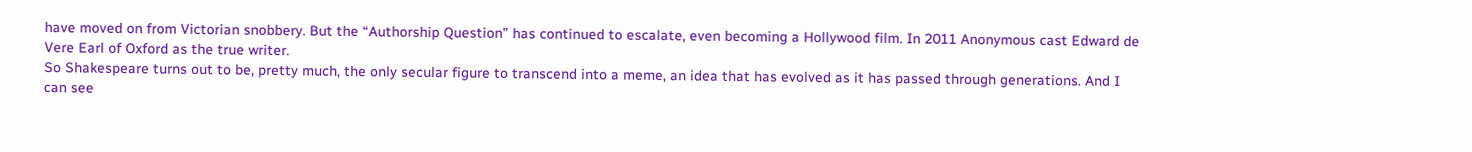have moved on from Victorian snobbery. But the “Authorship Question” has continued to escalate, even becoming a Hollywood film. In 2011 Anonymous cast Edward de Vere Earl of Oxford as the true writer.
So Shakespeare turns out to be, pretty much, the only secular figure to transcend into a meme, an idea that has evolved as it has passed through generations. And I can see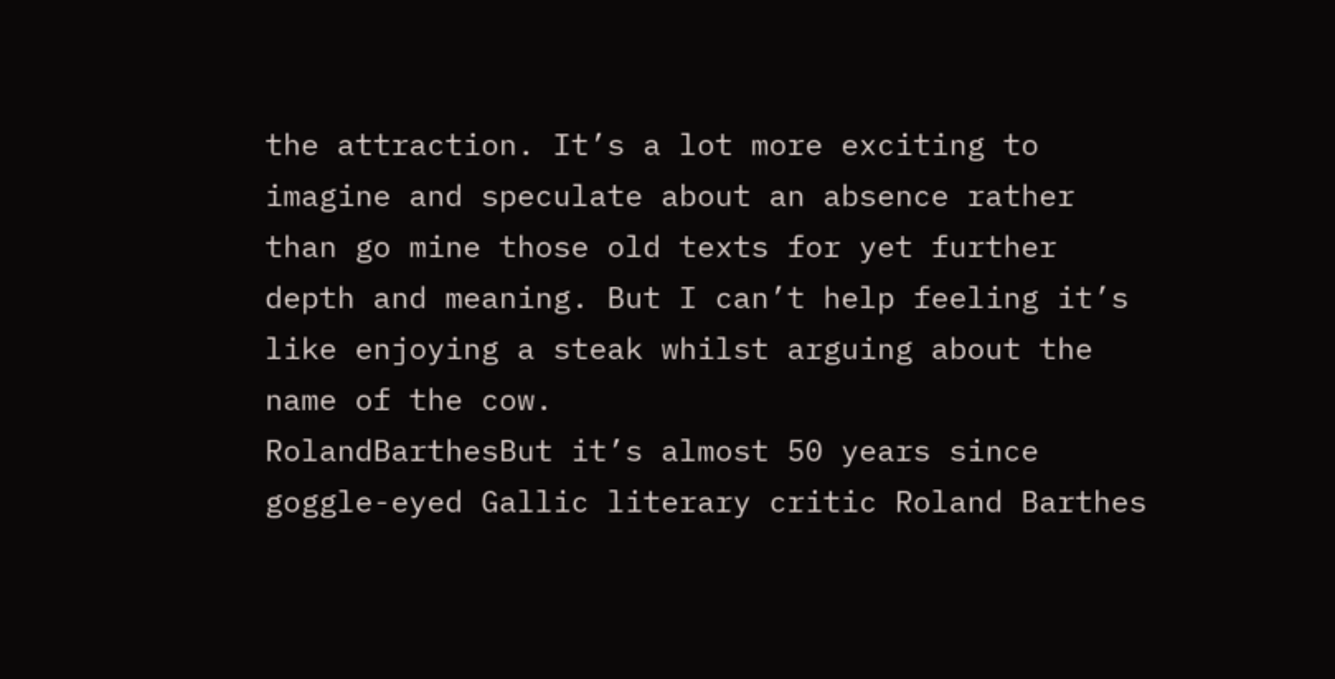the attraction. It’s a lot more exciting to imagine and speculate about an absence rather than go mine those old texts for yet further depth and meaning. But I can’t help feeling it’s like enjoying a steak whilst arguing about the name of the cow.
RolandBarthesBut it’s almost 50 years since goggle-eyed Gallic literary critic Roland Barthes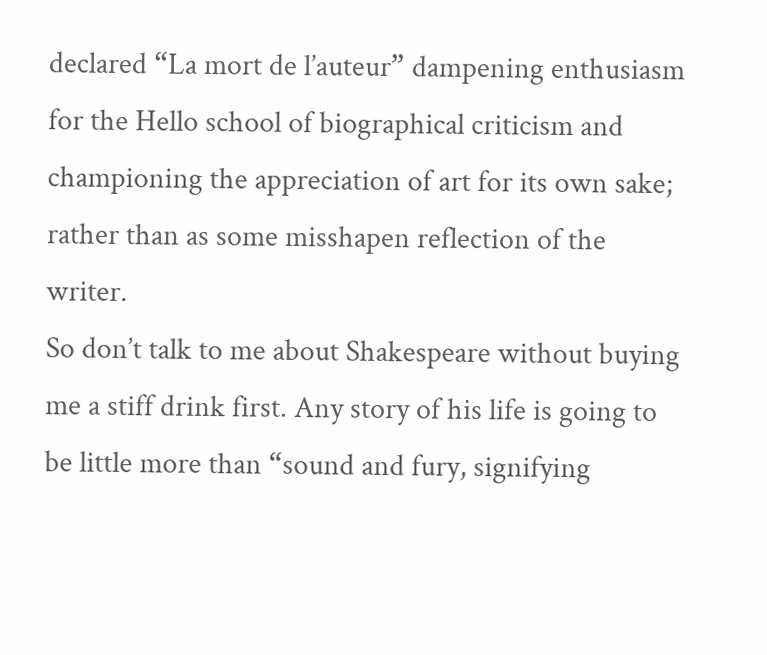declared “La mort de l’auteur” dampening enthusiasm for the Hello school of biographical criticism and championing the appreciation of art for its own sake; rather than as some misshapen reflection of the writer.
So don’t talk to me about Shakespeare without buying me a stiff drink first. Any story of his life is going to be little more than “sound and fury, signifying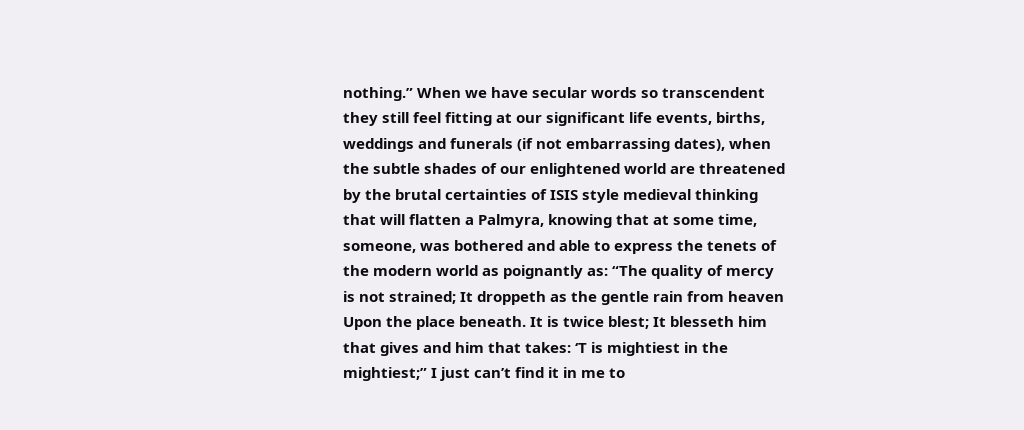nothing.” When we have secular words so transcendent they still feel fitting at our significant life events, births, weddings and funerals (if not embarrassing dates), when the subtle shades of our enlightened world are threatened by the brutal certainties of ISIS style medieval thinking that will flatten a Palmyra, knowing that at some time, someone, was bothered and able to express the tenets of the modern world as poignantly as: “The quality of mercy is not strained; It droppeth as the gentle rain from heaven Upon the place beneath. It is twice blest; It blesseth him that gives and him that takes: ‘T is mightiest in the mightiest;” I just can’t find it in me to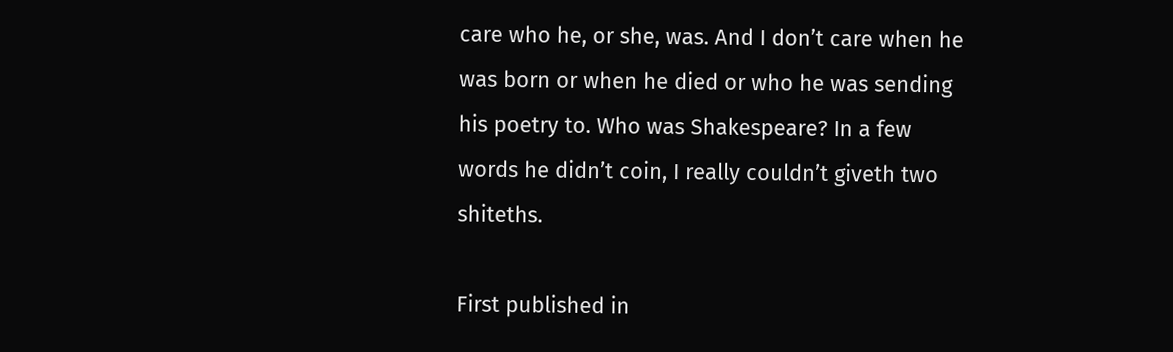care who he, or she, was. And I don’t care when he was born or when he died or who he was sending his poetry to. Who was Shakespeare? In a few words he didn’t coin, I really couldn’t giveth two shiteths.

First published in